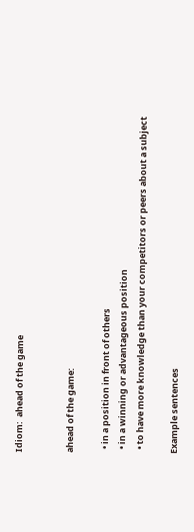Idiom:  ahead of the game


ahead of the game:

  • in a position in front of others
  • in a winning or advantageous position
  • to have more knowledge than your competitors or peers about a subject

Example sentences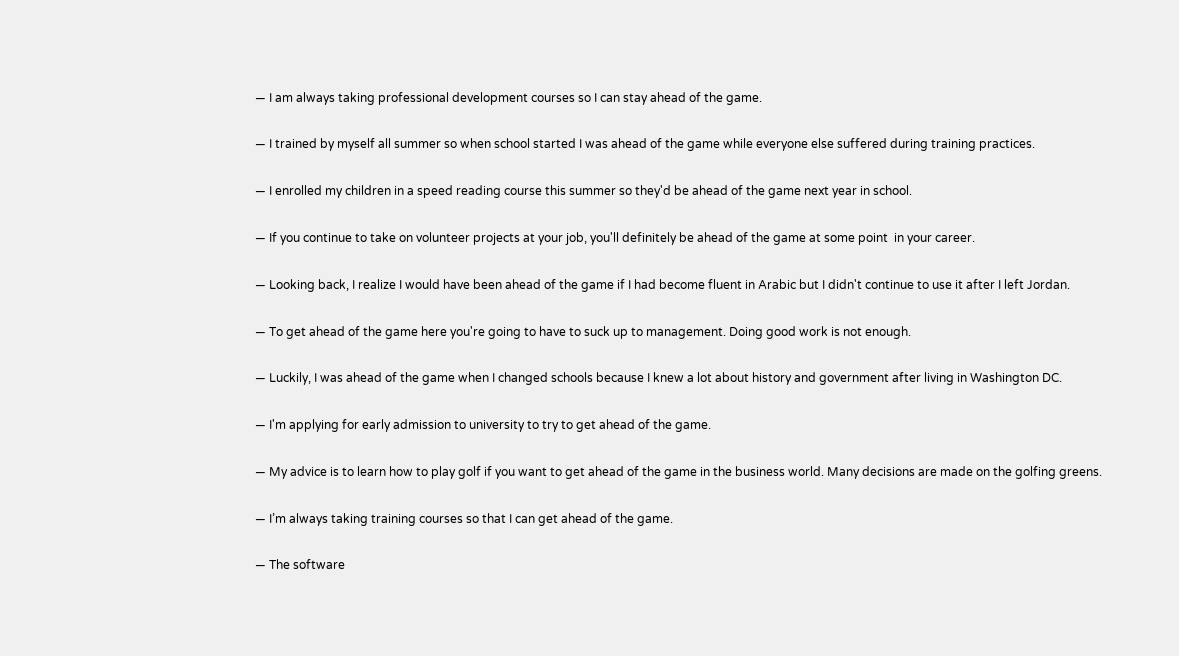— I am always taking professional development courses so I can stay ahead of the game.

— I trained by myself all summer so when school started I was ahead of the game while everyone else suffered during training practices.

— I enrolled my children in a speed reading course this summer so they'd be ahead of the game next year in school.

— If you continue to take on volunteer projects at your job, you'll definitely be ahead of the game at some point  in your career.

— Looking back, I realize I would have been ahead of the game if I had become fluent in Arabic but I didn't continue to use it after I left Jordan.

— To get ahead of the game here you're going to have to suck up to management. Doing good work is not enough.

— Luckily, I was ahead of the game when I changed schools because I knew a lot about history and government after living in Washington DC.

— I'm applying for early admission to university to try to get ahead of the game.

— My advice is to learn how to play golf if you want to get ahead of the game in the business world. Many decisions are made on the golfing greens.

— I’m always taking training courses so that I can get ahead of the game.

— The software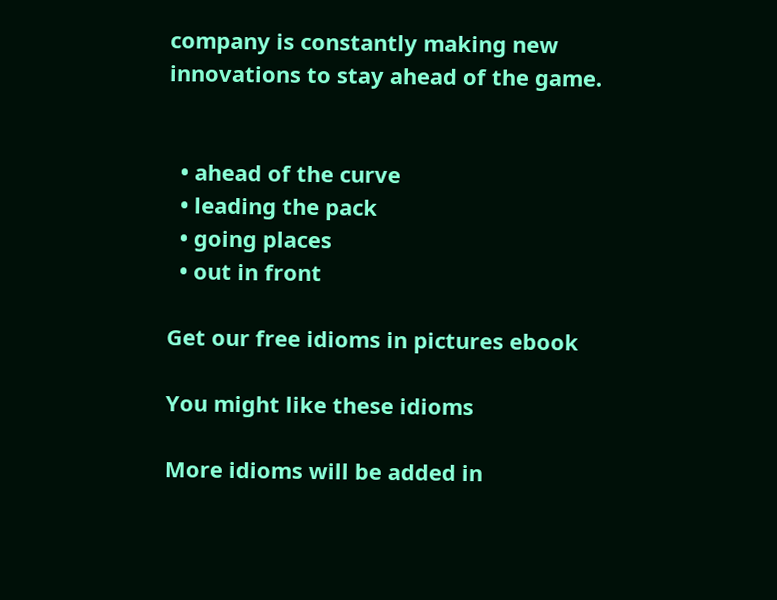company is constantly making new innovations to stay ahead of the game.


  • ahead of the curve
  • leading the pack
  • going places
  • out in front

Get our free idioms in pictures ebook

You might like these idioms

More idioms will be added in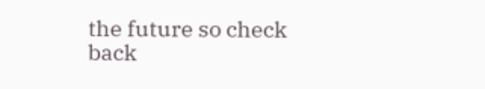the future so check back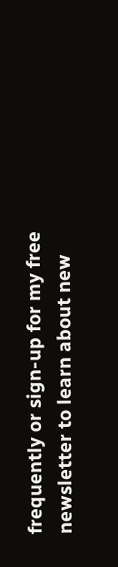frequently or sign-up for my free newsletter to learn about new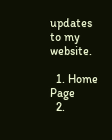updates to my website.

  1. Home Page
  2.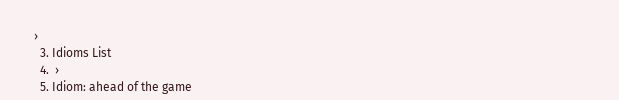›
  3. Idioms List
  4.  ›
  5. Idiom: ahead of the game